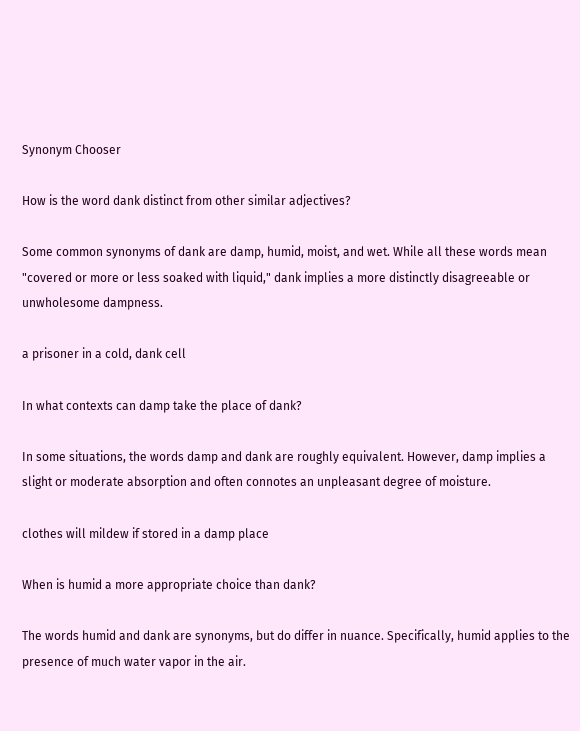Synonym Chooser

How is the word dank distinct from other similar adjectives?

Some common synonyms of dank are damp, humid, moist, and wet. While all these words mean "covered or more or less soaked with liquid," dank implies a more distinctly disagreeable or unwholesome dampness.

a prisoner in a cold, dank cell

In what contexts can damp take the place of dank?

In some situations, the words damp and dank are roughly equivalent. However, damp implies a slight or moderate absorption and often connotes an unpleasant degree of moisture.

clothes will mildew if stored in a damp place

When is humid a more appropriate choice than dank?

The words humid and dank are synonyms, but do differ in nuance. Specifically, humid applies to the presence of much water vapor in the air.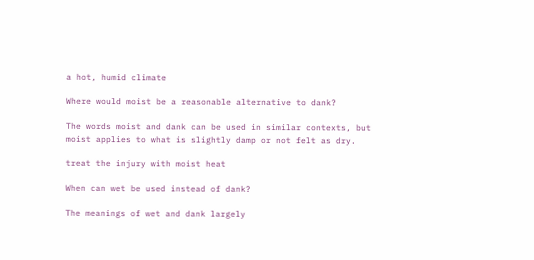a hot, humid climate

Where would moist be a reasonable alternative to dank?

The words moist and dank can be used in similar contexts, but moist applies to what is slightly damp or not felt as dry.

treat the injury with moist heat

When can wet be used instead of dank?

The meanings of wet and dank largely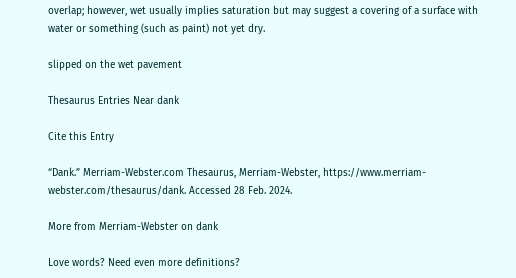overlap; however, wet usually implies saturation but may suggest a covering of a surface with water or something (such as paint) not yet dry.

slipped on the wet pavement

Thesaurus Entries Near dank

Cite this Entry

“Dank.” Merriam-Webster.com Thesaurus, Merriam-Webster, https://www.merriam-webster.com/thesaurus/dank. Accessed 28 Feb. 2024.

More from Merriam-Webster on dank

Love words? Need even more definitions?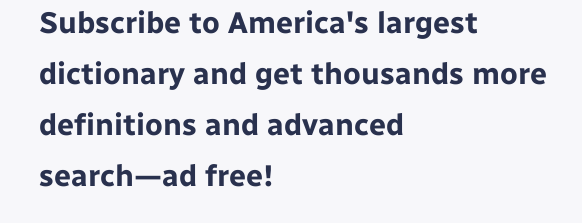Subscribe to America's largest dictionary and get thousands more definitions and advanced search—ad free!